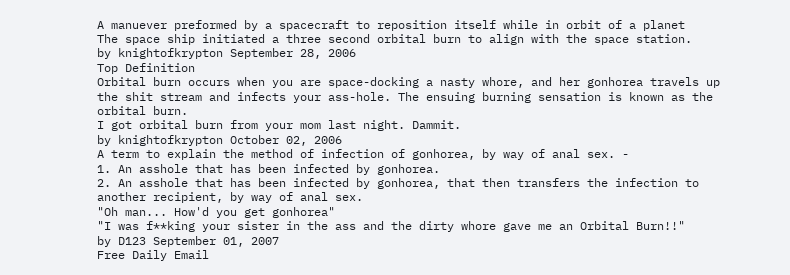A manuever preformed by a spacecraft to reposition itself while in orbit of a planet
The space ship initiated a three second orbital burn to align with the space station.
by knightofkrypton September 28, 2006
Top Definition
Orbital burn occurs when you are space-docking a nasty whore, and her gonhorea travels up the shit stream and infects your ass-hole. The ensuing burning sensation is known as the orbital burn.
I got orbital burn from your mom last night. Dammit.
by knightofkrypton October 02, 2006
A term to explain the method of infection of gonhorea, by way of anal sex. -
1. An asshole that has been infected by gonhorea.
2. An asshole that has been infected by gonhorea, that then transfers the infection to another recipient, by way of anal sex.
"Oh man... How'd you get gonhorea"
"I was f**king your sister in the ass and the dirty whore gave me an Orbital Burn!!"
by D123 September 01, 2007
Free Daily Email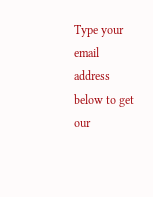Type your email address below to get our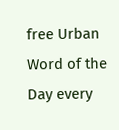free Urban Word of the Day every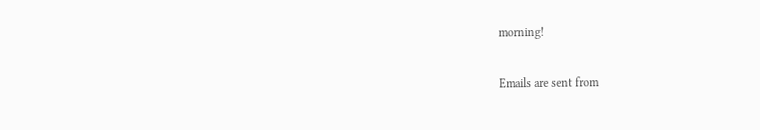morning!

Emails are sent from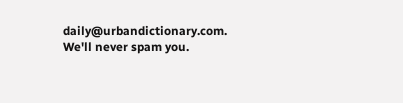daily@urbandictionary.com. We'll never spam you.